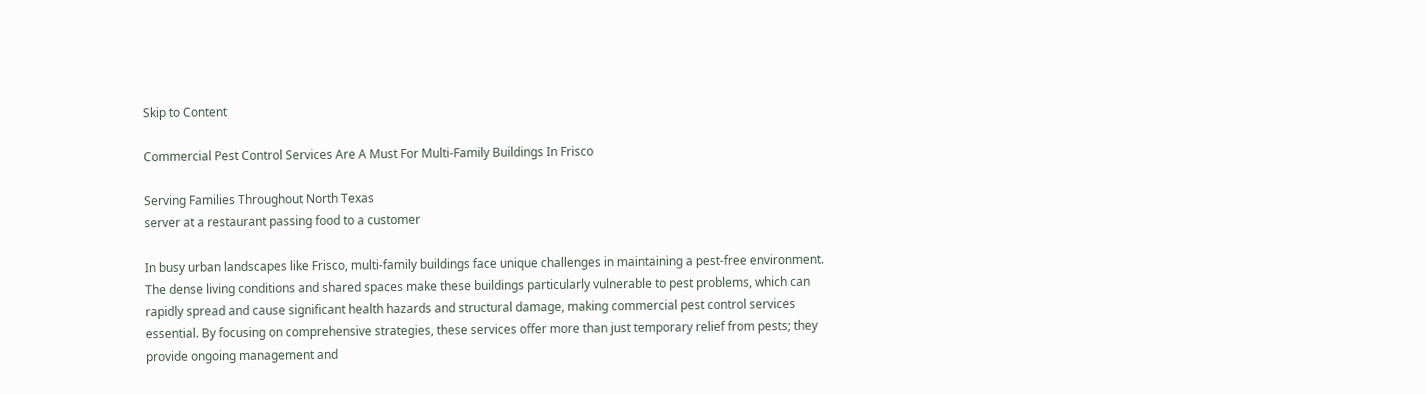Skip to Content

Commercial Pest Control Services Are A Must For Multi-Family Buildings In Frisco

Serving Families Throughout North Texas
server at a restaurant passing food to a customer

In busy urban landscapes like Frisco, multi-family buildings face unique challenges in maintaining a pest-free environment. The dense living conditions and shared spaces make these buildings particularly vulnerable to pest problems, which can rapidly spread and cause significant health hazards and structural damage, making commercial pest control services essential. By focusing on comprehensive strategies, these services offer more than just temporary relief from pests; they provide ongoing management and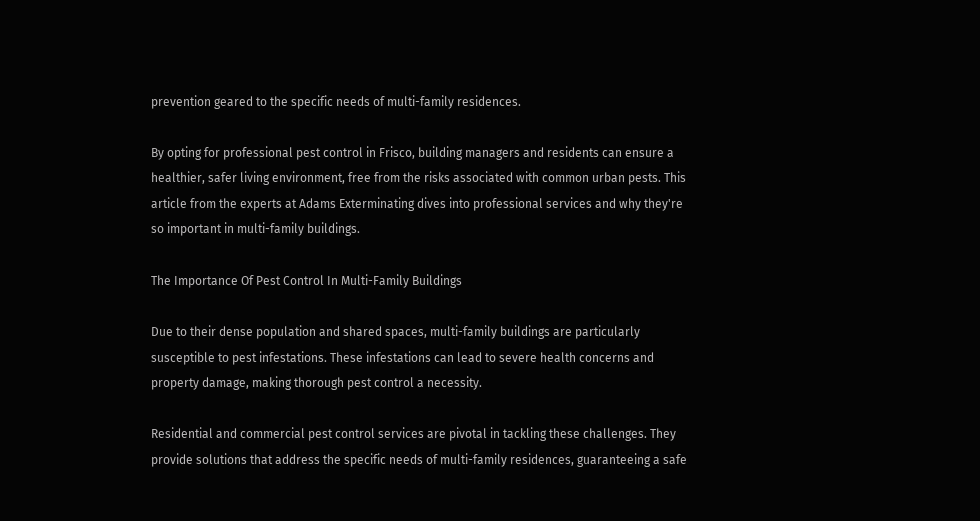prevention geared to the specific needs of multi-family residences.

By opting for professional pest control in Frisco, building managers and residents can ensure a healthier, safer living environment, free from the risks associated with common urban pests. This article from the experts at Adams Exterminating dives into professional services and why they're so important in multi-family buildings.

The Importance Of Pest Control In Multi-Family Buildings

Due to their dense population and shared spaces, multi-family buildings are particularly susceptible to pest infestations. These infestations can lead to severe health concerns and property damage, making thorough pest control a necessity.

Residential and commercial pest control services are pivotal in tackling these challenges. They provide solutions that address the specific needs of multi-family residences, guaranteeing a safe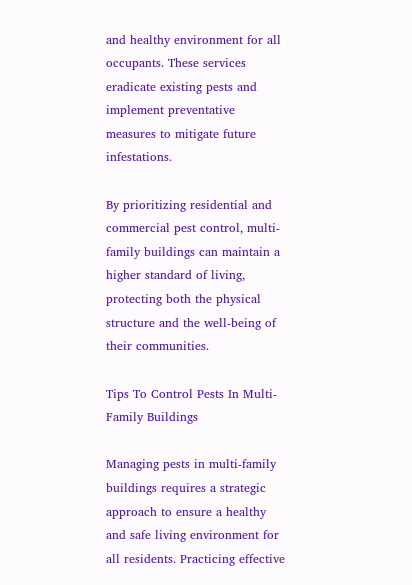and healthy environment for all occupants. These services eradicate existing pests and implement preventative measures to mitigate future infestations.

By prioritizing residential and commercial pest control, multi-family buildings can maintain a higher standard of living, protecting both the physical structure and the well-being of their communities.

Tips To Control Pests In Multi-Family Buildings

Managing pests in multi-family buildings requires a strategic approach to ensure a healthy and safe living environment for all residents. Practicing effective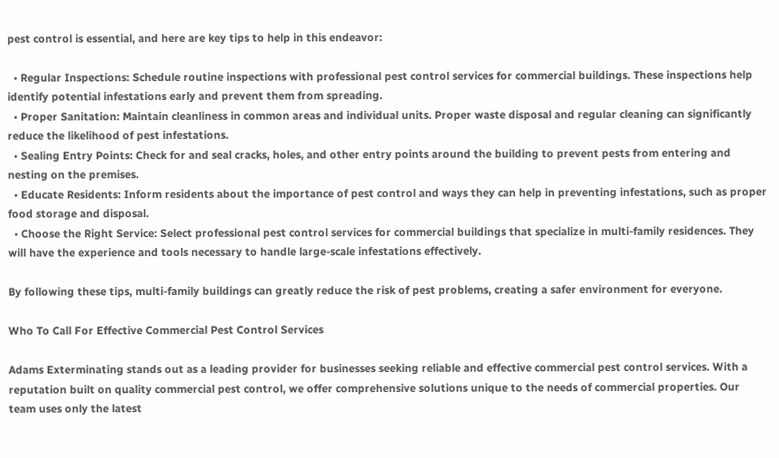pest control is essential, and here are key tips to help in this endeavor:

  • Regular Inspections: Schedule routine inspections with professional pest control services for commercial buildings. These inspections help identify potential infestations early and prevent them from spreading.
  • Proper Sanitation: Maintain cleanliness in common areas and individual units. Proper waste disposal and regular cleaning can significantly reduce the likelihood of pest infestations.
  • Sealing Entry Points: Check for and seal cracks, holes, and other entry points around the building to prevent pests from entering and nesting on the premises.
  • Educate Residents: Inform residents about the importance of pest control and ways they can help in preventing infestations, such as proper food storage and disposal.
  • Choose the Right Service: Select professional pest control services for commercial buildings that specialize in multi-family residences. They will have the experience and tools necessary to handle large-scale infestations effectively.

By following these tips, multi-family buildings can greatly reduce the risk of pest problems, creating a safer environment for everyone.

Who To Call For Effective Commercial Pest Control Services

Adams Exterminating stands out as a leading provider for businesses seeking reliable and effective commercial pest control services. With a reputation built on quality commercial pest control, we offer comprehensive solutions unique to the needs of commercial properties. Our team uses only the latest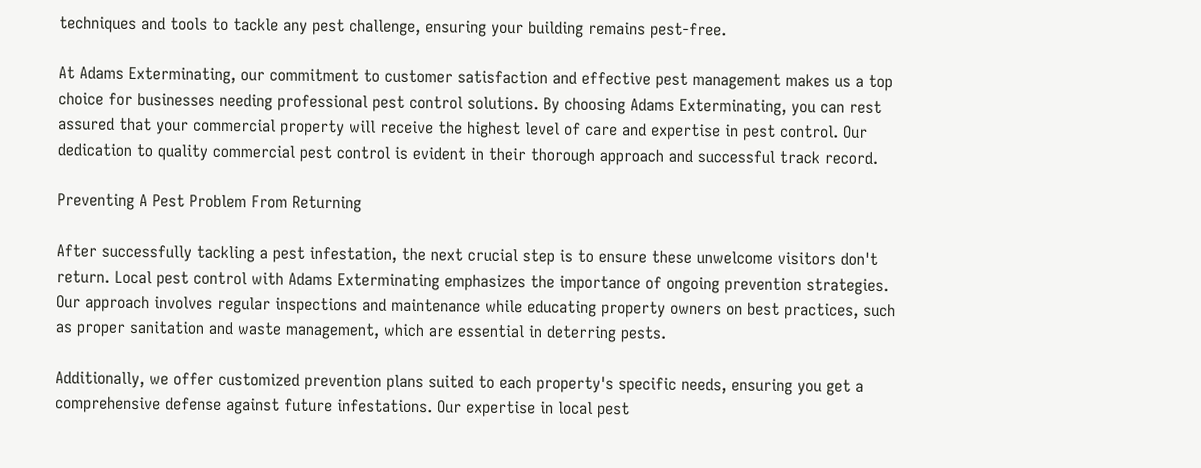techniques and tools to tackle any pest challenge, ensuring your building remains pest-free.

At Adams Exterminating, our commitment to customer satisfaction and effective pest management makes us a top choice for businesses needing professional pest control solutions. By choosing Adams Exterminating, you can rest assured that your commercial property will receive the highest level of care and expertise in pest control. Our dedication to quality commercial pest control is evident in their thorough approach and successful track record.

Preventing A Pest Problem From Returning

After successfully tackling a pest infestation, the next crucial step is to ensure these unwelcome visitors don't return. Local pest control with Adams Exterminating emphasizes the importance of ongoing prevention strategies. Our approach involves regular inspections and maintenance while educating property owners on best practices, such as proper sanitation and waste management, which are essential in deterring pests.

Additionally, we offer customized prevention plans suited to each property's specific needs, ensuring you get a comprehensive defense against future infestations. Our expertise in local pest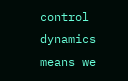control dynamics means we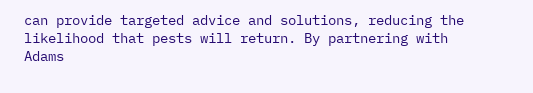can provide targeted advice and solutions, reducing the likelihood that pests will return. By partnering with Adams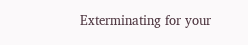Exterminating for your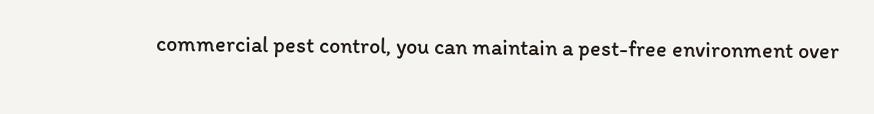commercial pest control, you can maintain a pest-free environment over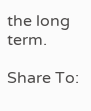the long term.

Share To: